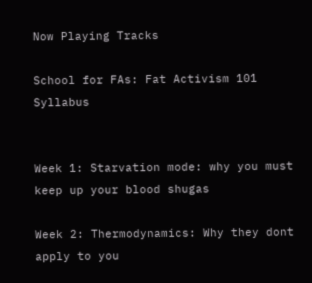Now Playing Tracks

School for FAs: Fat Activism 101 Syllabus


Week 1: Starvation mode: why you must keep up your blood shugas

Week 2: Thermodynamics: Why they dont apply to you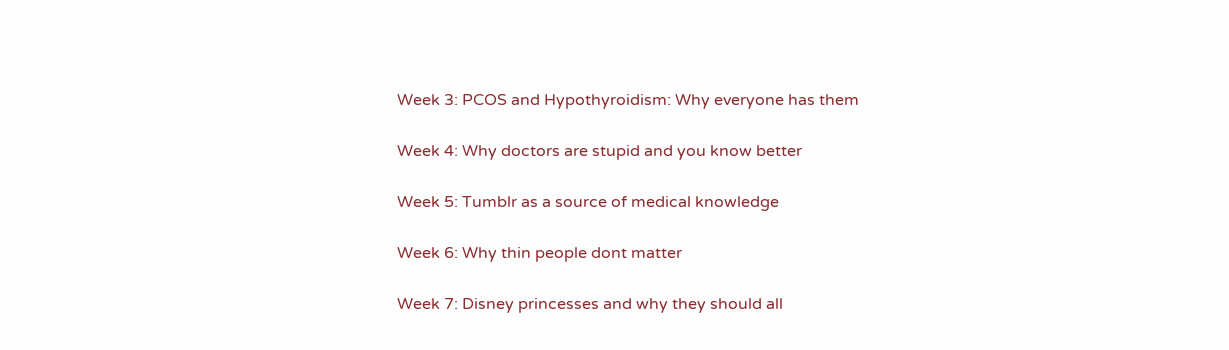Week 3: PCOS and Hypothyroidism: Why everyone has them

Week 4: Why doctors are stupid and you know better

Week 5: Tumblr as a source of medical knowledge

Week 6: Why thin people dont matter

Week 7: Disney princesses and why they should all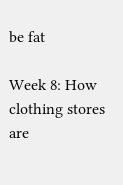be fat

Week 8: How clothing stores are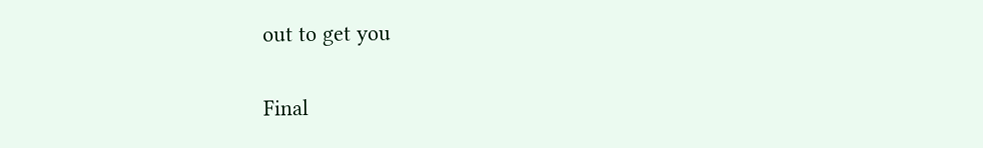out to get you

Final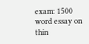exam: 1500 word essay on thin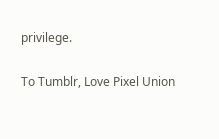privilege.

To Tumblr, Love Pixel Union